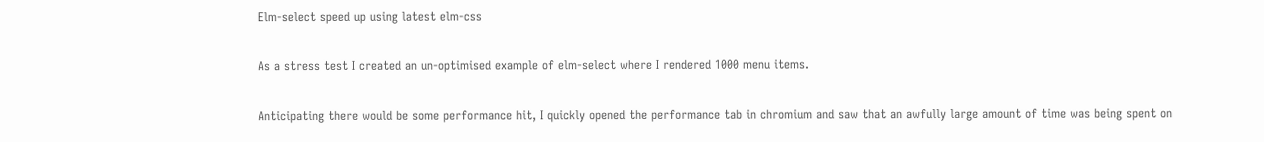Elm-select speed up using latest elm-css

As a stress test I created an un-optimised example of elm-select where I rendered 1000 menu items.

Anticipating there would be some performance hit, I quickly opened the performance tab in chromium and saw that an awfully large amount of time was being spent on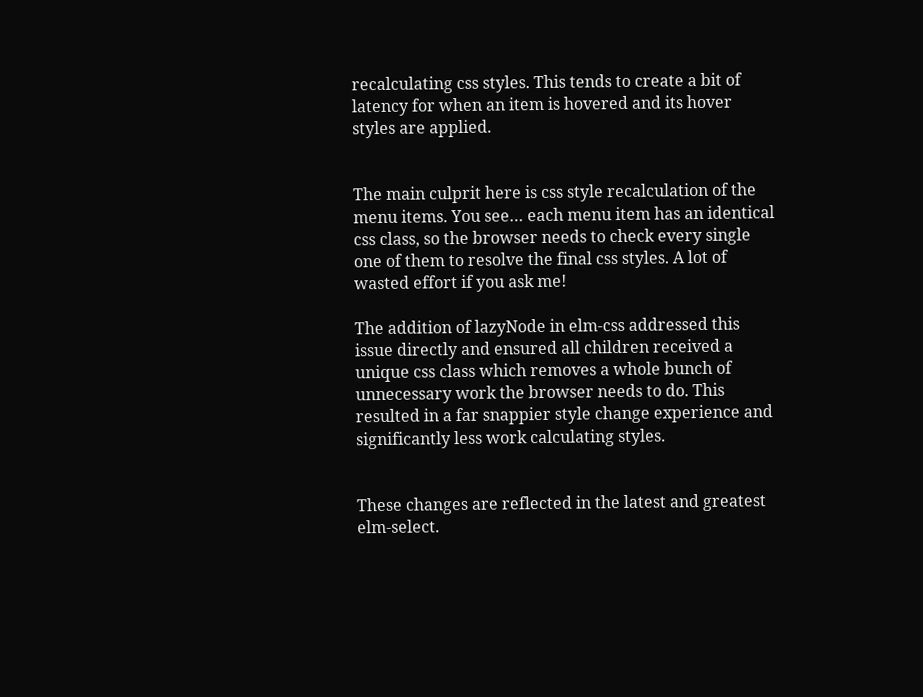recalculating css styles. This tends to create a bit of latency for when an item is hovered and its hover styles are applied.


The main culprit here is css style recalculation of the menu items. You see… each menu item has an identical css class, so the browser needs to check every single one of them to resolve the final css styles. A lot of wasted effort if you ask me!

The addition of lazyNode in elm-css addressed this issue directly and ensured all children received a unique css class which removes a whole bunch of unnecessary work the browser needs to do. This resulted in a far snappier style change experience and significantly less work calculating styles.


These changes are reflected in the latest and greatest elm-select.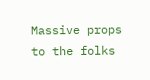Massive props to the folks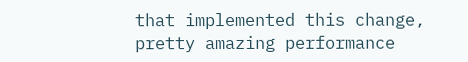that implemented this change, pretty amazing performance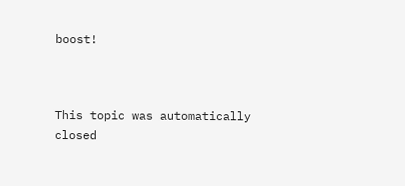boost!



This topic was automatically closed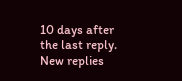10 days after the last reply. New replies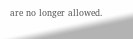are no longer allowed.